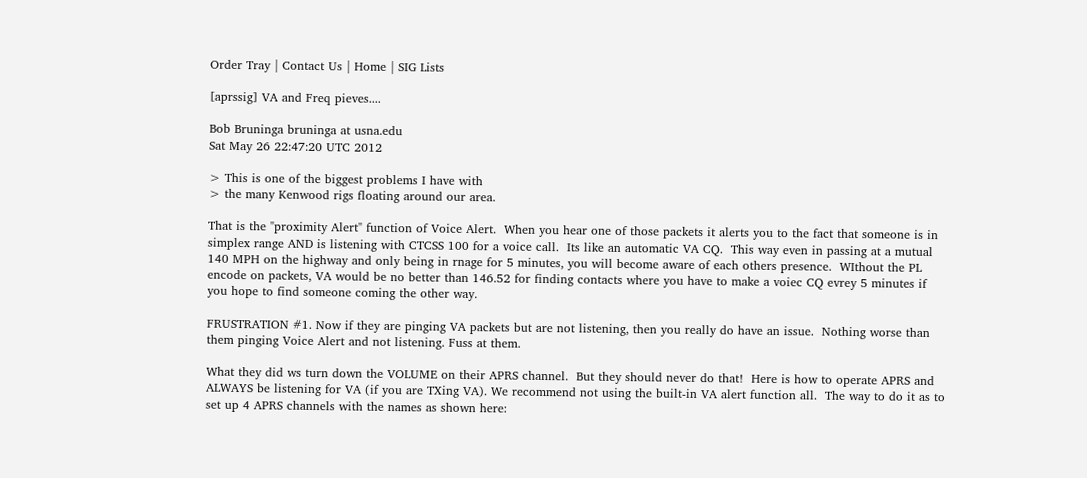Order Tray | Contact Us | Home | SIG Lists

[aprssig] VA and Freq pieves....

Bob Bruninga bruninga at usna.edu
Sat May 26 22:47:20 UTC 2012

> This is one of the biggest problems I have with
> the many Kenwood rigs floating around our area.

That is the "proximity Alert" function of Voice Alert.  When you hear one of those packets it alerts you to the fact that someone is in simplex range AND is listening with CTCSS 100 for a voice call.  Its like an automatic VA CQ.  This way even in passing at a mutual 140 MPH on the highway and only being in rnage for 5 minutes, you will become aware of each others presence.  WIthout the PL encode on packets, VA would be no better than 146.52 for finding contacts where you have to make a voiec CQ evrey 5 minutes if you hope to find someone coming the other way.

FRUSTRATION #1. Now if they are pinging VA packets but are not listening, then you really do have an issue.  Nothing worse than them pinging Voice Alert and not listening. Fuss at them.

What they did ws turn down the VOLUME on their APRS channel.  But they should never do that!  Here is how to operate APRS and ALWAYS be listening for VA (if you are TXing VA). We recommend not using the built-in VA alert function all.  The way to do it as to set up 4 APRS channels with the names as shown here: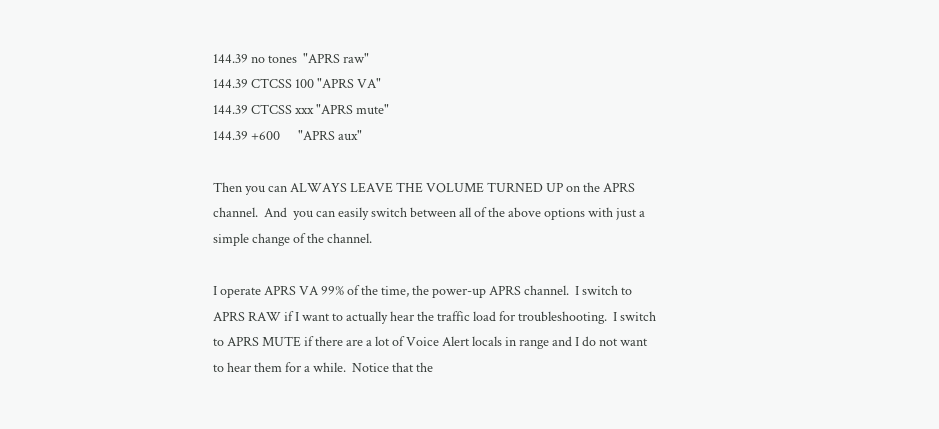144.39 no tones  "APRS raw"
144.39 CTCSS 100 "APRS VA"
144.39 CTCSS xxx "APRS mute"
144.39 +600      "APRS aux"

Then you can ALWAYS LEAVE THE VOLUME TURNED UP on the APRS channel.  And  you can easily switch between all of the above options with just a simple change of the channel.

I operate APRS VA 99% of the time, the power-up APRS channel.  I switch to APRS RAW if I want to actually hear the traffic load for troubleshooting.  I switch to APRS MUTE if there are a lot of Voice Alert locals in range and I do not want to hear them for a while.  Notice that the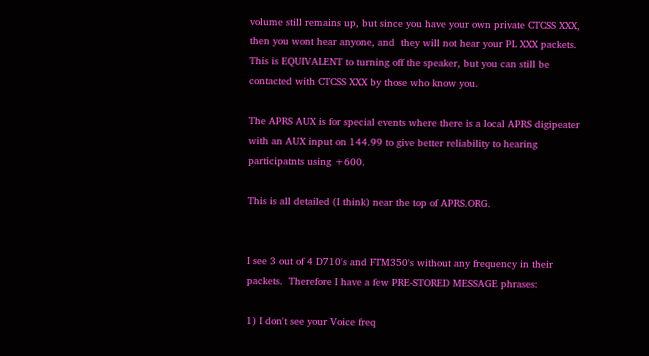volume still remains up, but since you have your own private CTCSS XXX, then you wont hear anyone, and  they will not hear your PL XXX packets.  This is EQUIVALENT to turning off the speaker, but you can still be contacted with CTCSS XXX by those who know you.

The APRS AUX is for special events where there is a local APRS digipeater with an AUX input on 144.99 to give better reliability to hearing participatnts using +600.

This is all detailed (I think) near the top of APRS.ORG.


I see 3 out of 4 D710's and FTM350's without any frequency in their packets.  Therefore I have a few PRE-STORED MESSAGE phrases:

1) I don't see your Voice freq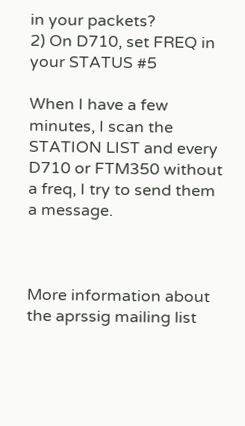in your packets?
2) On D710, set FREQ in your STATUS #5

When I have a few minutes, I scan the STATION LIST and every D710 or FTM350 without a freq, I try to send them a message.



More information about the aprssig mailing list